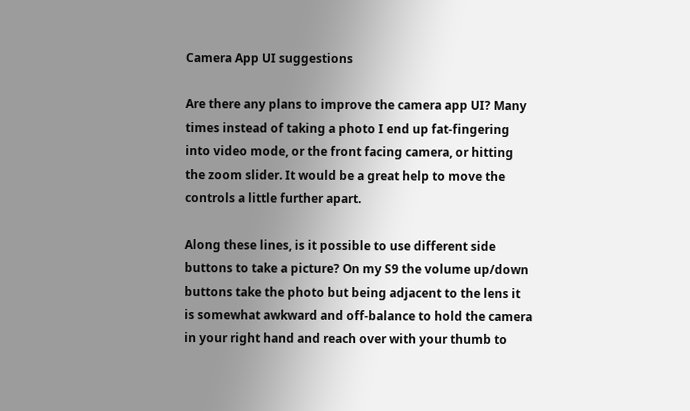Camera App UI suggestions

Are there any plans to improve the camera app UI? Many times instead of taking a photo I end up fat-fingering into video mode, or the front facing camera, or hitting the zoom slider. It would be a great help to move the controls a little further apart.

Along these lines, is it possible to use different side buttons to take a picture? On my S9 the volume up/down buttons take the photo but being adjacent to the lens it is somewhat awkward and off-balance to hold the camera in your right hand and reach over with your thumb to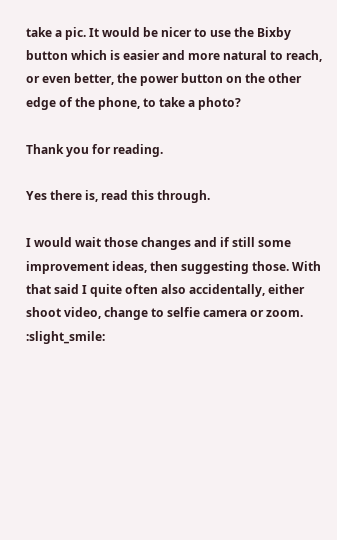take a pic. It would be nicer to use the Bixby button which is easier and more natural to reach, or even better, the power button on the other edge of the phone, to take a photo?

Thank you for reading.

Yes there is, read this through.

I would wait those changes and if still some improvement ideas, then suggesting those. With that said I quite often also accidentally, either shoot video, change to selfie camera or zoom. :slight_smile: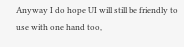Anyway I do hope UI will still be friendly to use with one hand too,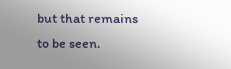but that remains to be seen.